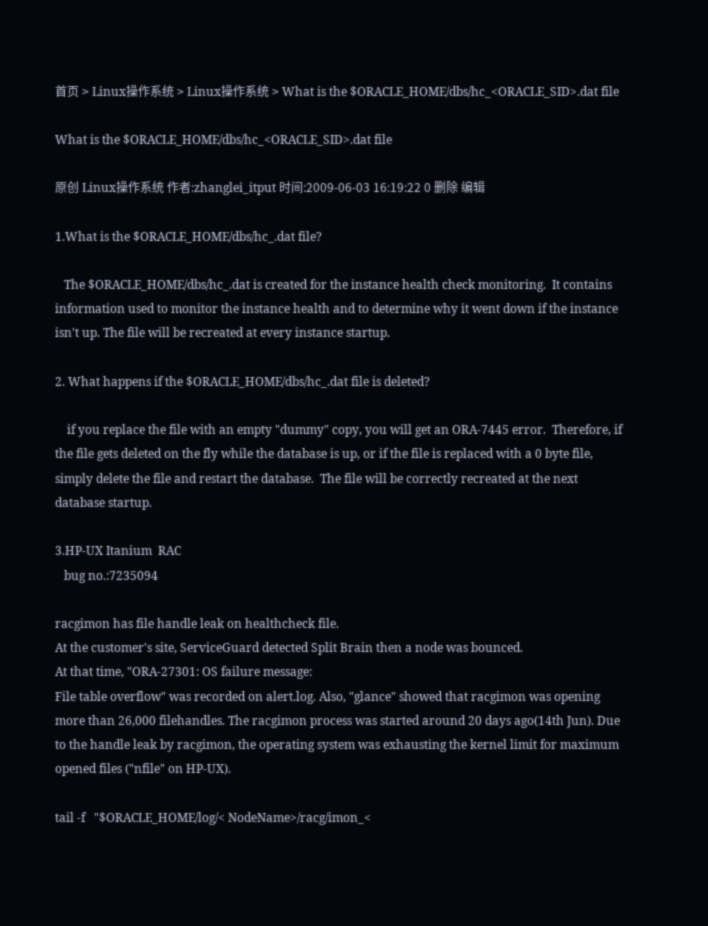首页 > Linux操作系统 > Linux操作系统 > What is the $ORACLE_HOME/dbs/hc_<ORACLE_SID>.dat file

What is the $ORACLE_HOME/dbs/hc_<ORACLE_SID>.dat file

原创 Linux操作系统 作者:zhanglei_itput 时间:2009-06-03 16:19:22 0 删除 编辑

1.What is the $ORACLE_HOME/dbs/hc_.dat file?

   The $ORACLE_HOME/dbs/hc_.dat is created for the instance health check monitoring.  It contains information used to monitor the instance health and to determine why it went down if the instance isn't up. The file will be recreated at every instance startup.

2. What happens if the $ORACLE_HOME/dbs/hc_.dat file is deleted?

    if you replace the file with an empty "dummy" copy, you will get an ORA-7445 error.  Therefore, if the file gets deleted on the fly while the database is up, or if the file is replaced with a 0 byte file, simply delete the file and restart the database.  The file will be correctly recreated at the next database startup.

3.HP-UX Itanium  RAC
   bug no.:7235094

racgimon has file handle leak on healthcheck file.
At the customer's site, ServiceGuard detected Split Brain then a node was bounced.
At that time, "ORA-27301: OS failure message:
File table overflow" was recorded on alert.log. Also, "glance" showed that racgimon was opening more than 26,000 filehandles. The racgimon process was started around 20 days ago(14th Jun). Due to the handle leak by racgimon, the operating system was exhausting the kernel limit for maximum opened files ("nfile" on HP-UX).

tail -f   "$ORACLE_HOME/log/< NodeName>/racg/imon_<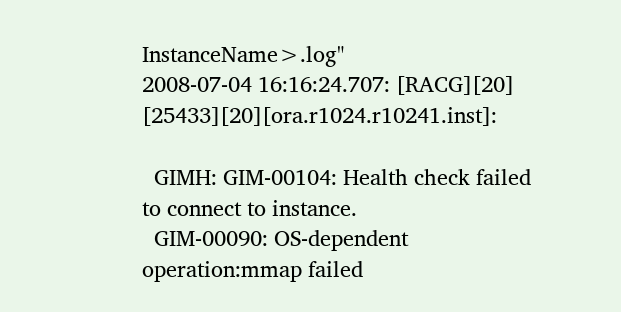InstanceName>.log"
2008-07-04 16:16:24.707: [RACG][20] [25433][20][ora.r1024.r10241.inst]:

  GIMH: GIM-00104: Health check failed to connect to instance.
  GIM-00090: OS-dependent operation:mmap failed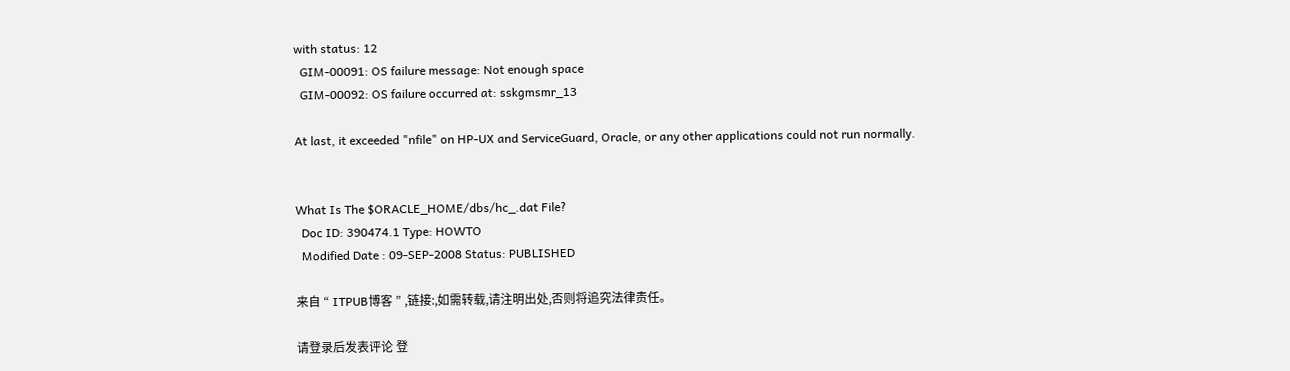with status: 12
  GIM-00091: OS failure message: Not enough space
  GIM-00092: OS failure occurred at: sskgmsmr_13

At last, it exceeded "nfile" on HP-UX and ServiceGuard, Oracle, or any other applications could not run normally.


What Is The $ORACLE_HOME/dbs/hc_.dat File?
  Doc ID: 390474.1 Type: HOWTO
  Modified Date : 09-SEP-2008 Status: PUBLISHED

来自 “ ITPUB博客 ” ,链接:,如需转载,请注明出处,否则将追究法律责任。

请登录后发表评论 登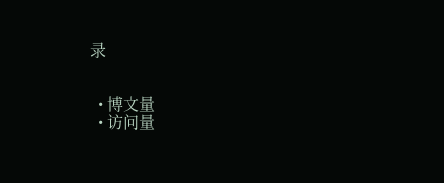录


  • 博文量
  • 访问量